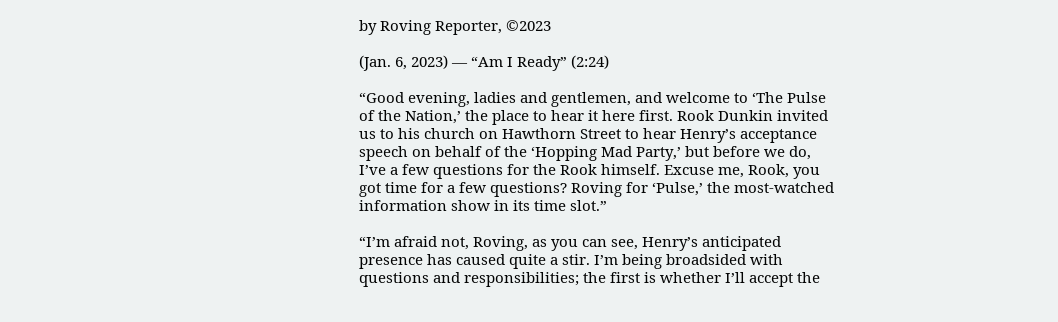by Roving Reporter, ©2023

(Jan. 6, 2023) — “Am I Ready” (2:24)

“Good evening, ladies and gentlemen, and welcome to ‘The Pulse of the Nation,’ the place to hear it here first. Rook Dunkin invited us to his church on Hawthorn Street to hear Henry’s acceptance speech on behalf of the ‘Hopping Mad Party,’ but before we do, I’ve a few questions for the Rook himself. Excuse me, Rook, you got time for a few questions? Roving for ‘Pulse,’ the most-watched information show in its time slot.”

“I’m afraid not, Roving, as you can see, Henry’s anticipated presence has caused quite a stir. I’m being broadsided with questions and responsibilities; the first is whether I’ll accept the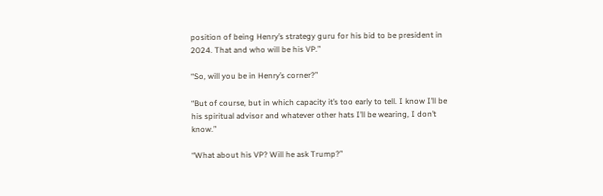position of being Henry’s strategy guru for his bid to be president in 2024. That and who will be his VP.”

“So, will you be in Henry’s corner?”

“But of course, but in which capacity it’s too early to tell. I know I’ll be his spiritual advisor and whatever other hats I’ll be wearing, I don’t know.”

“What about his VP? Will he ask Trump?”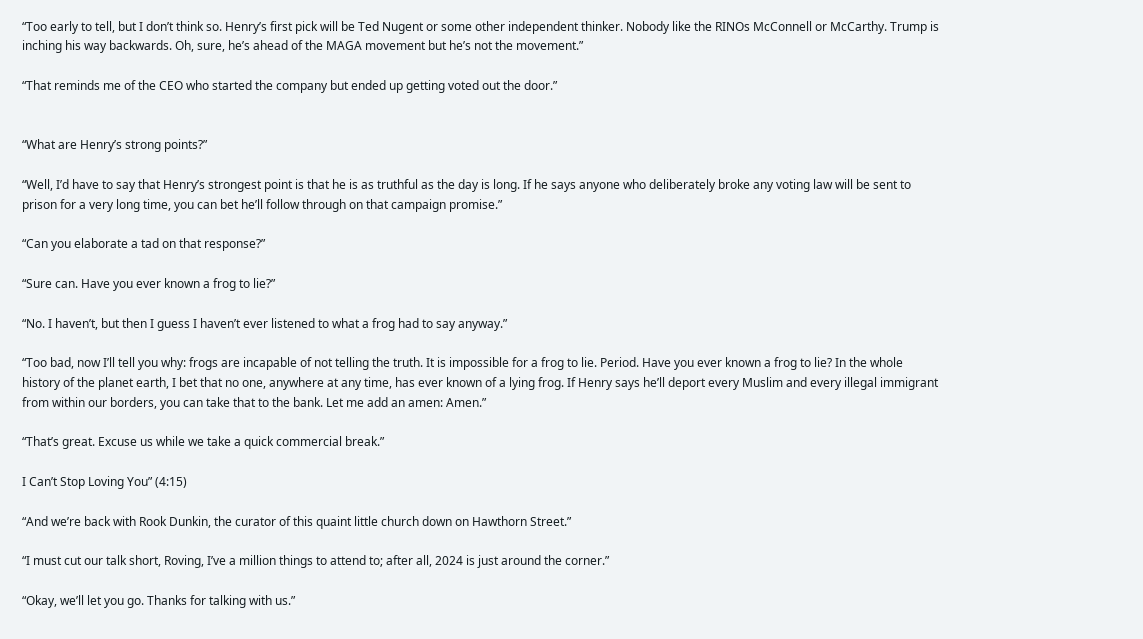“Too early to tell, but I don’t think so. Henry’s first pick will be Ted Nugent or some other independent thinker. Nobody like the RINOs McConnell or McCarthy. Trump is inching his way backwards. Oh, sure, he’s ahead of the MAGA movement but he’s not the movement.”

“That reminds me of the CEO who started the company but ended up getting voted out the door.”


“What are Henry’s strong points?”

“Well, I’d have to say that Henry’s strongest point is that he is as truthful as the day is long. If he says anyone who deliberately broke any voting law will be sent to prison for a very long time, you can bet he’ll follow through on that campaign promise.”

“Can you elaborate a tad on that response?”

“Sure can. Have you ever known a frog to lie?”

“No. I haven’t, but then I guess I haven’t ever listened to what a frog had to say anyway.”

“Too bad, now I’ll tell you why: frogs are incapable of not telling the truth. It is impossible for a frog to lie. Period. Have you ever known a frog to lie? In the whole history of the planet earth, I bet that no one, anywhere at any time, has ever known of a lying frog. If Henry says he’ll deport every Muslim and every illegal immigrant from within our borders, you can take that to the bank. Let me add an amen: Amen.”

“That’s great. Excuse us while we take a quick commercial break.”

I Can’t Stop Loving You” (4:15)

“And we’re back with Rook Dunkin, the curator of this quaint little church down on Hawthorn Street.”

“I must cut our talk short, Roving, I’ve a million things to attend to; after all, 2024 is just around the corner.”

“Okay, we’ll let you go. Thanks for talking with us.”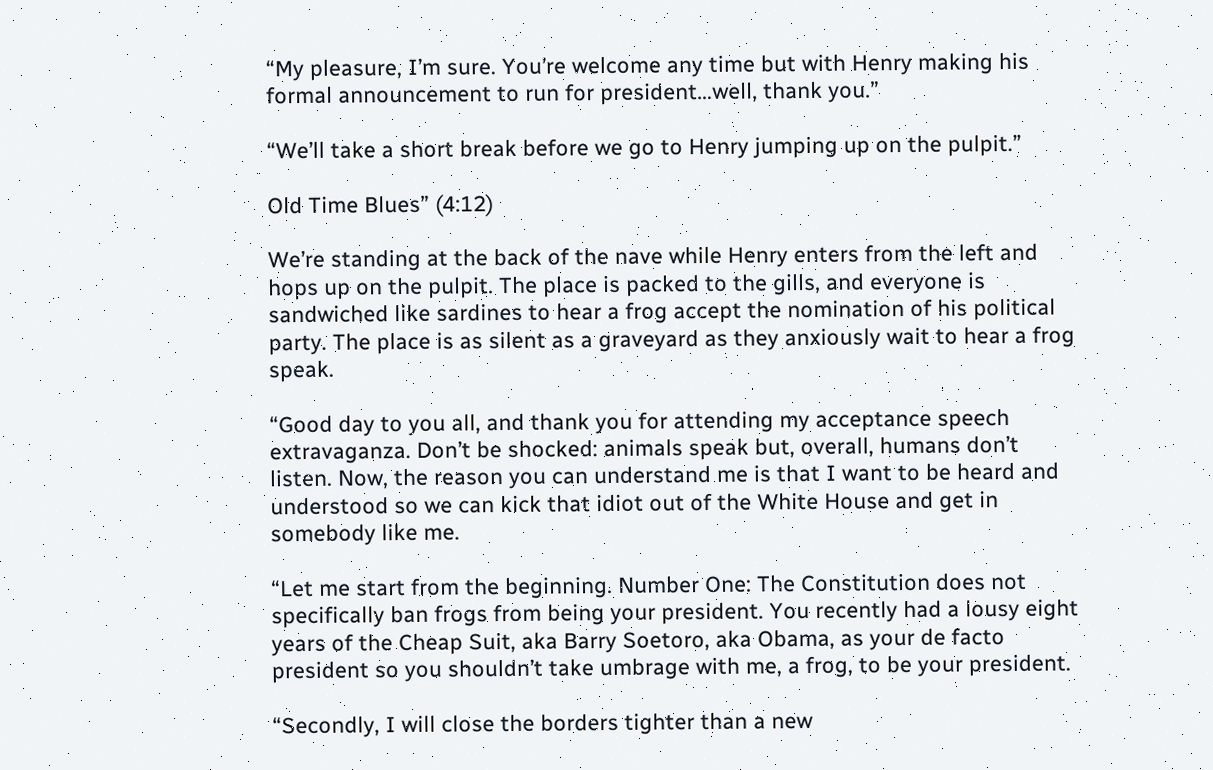“My pleasure, I’m sure. You’re welcome any time but with Henry making his formal announcement to run for president…well, thank you.”

“We’ll take a short break before we go to Henry jumping up on the pulpit.”

Old Time Blues” (4:12)

We’re standing at the back of the nave while Henry enters from the left and hops up on the pulpit. The place is packed to the gills, and everyone is sandwiched like sardines to hear a frog accept the nomination of his political party. The place is as silent as a graveyard as they anxiously wait to hear a frog speak.

“Good day to you all, and thank you for attending my acceptance speech extravaganza. Don’t be shocked: animals speak but, overall, humans don’t listen. Now, the reason you can understand me is that I want to be heard and understood so we can kick that idiot out of the White House and get in somebody like me.

“Let me start from the beginning. Number One: The Constitution does not specifically ban frogs from being your president. You recently had a lousy eight years of the Cheap Suit, aka Barry Soetoro, aka Obama, as your de facto president so you shouldn’t take umbrage with me, a frog, to be your president.

“Secondly, I will close the borders tighter than a new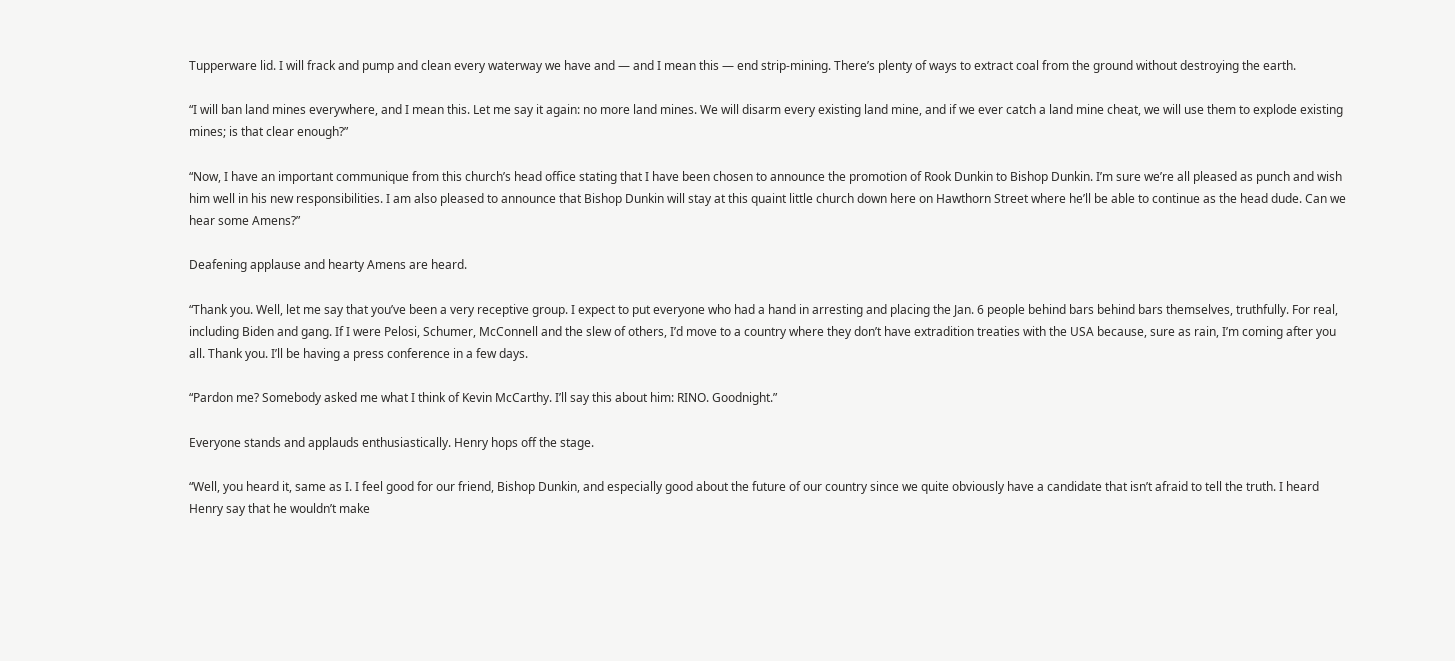Tupperware lid. I will frack and pump and clean every waterway we have and — and I mean this — end strip-mining. There’s plenty of ways to extract coal from the ground without destroying the earth.

“I will ban land mines everywhere, and I mean this. Let me say it again: no more land mines. We will disarm every existing land mine, and if we ever catch a land mine cheat, we will use them to explode existing mines; is that clear enough?”

“Now, I have an important communique from this church’s head office stating that I have been chosen to announce the promotion of Rook Dunkin to Bishop Dunkin. I’m sure we’re all pleased as punch and wish him well in his new responsibilities. I am also pleased to announce that Bishop Dunkin will stay at this quaint little church down here on Hawthorn Street where he’ll be able to continue as the head dude. Can we hear some Amens?”

Deafening applause and hearty Amens are heard.

“Thank you. Well, let me say that you’ve been a very receptive group. I expect to put everyone who had a hand in arresting and placing the Jan. 6 people behind bars behind bars themselves, truthfully. For real, including Biden and gang. If I were Pelosi, Schumer, McConnell and the slew of others, I’d move to a country where they don’t have extradition treaties with the USA because, sure as rain, I’m coming after you all. Thank you. I’ll be having a press conference in a few days.

“Pardon me? Somebody asked me what I think of Kevin McCarthy. I’ll say this about him: RINO. Goodnight.”

Everyone stands and applauds enthusiastically. Henry hops off the stage.

“Well, you heard it, same as I. I feel good for our friend, Bishop Dunkin, and especially good about the future of our country since we quite obviously have a candidate that isn’t afraid to tell the truth. I heard Henry say that he wouldn’t make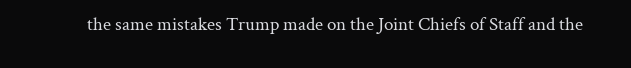the same mistakes Trump made on the Joint Chiefs of Staff and the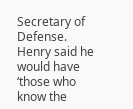Secretary of Defense. Henry said he would have ‘those who know the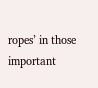ropes’ in those important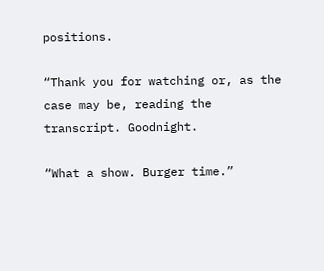positions.

“Thank you for watching or, as the case may be, reading the transcript. Goodnight.

“What a show. Burger time.”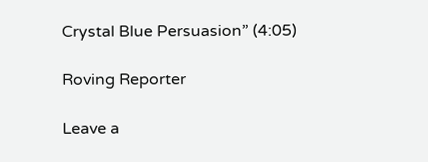Crystal Blue Persuasion” (4:05)

Roving Reporter

Leave a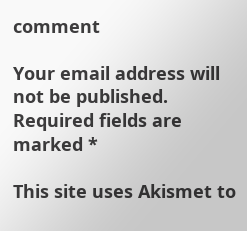comment

Your email address will not be published. Required fields are marked *

This site uses Akismet to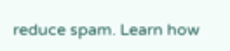reduce spam. Learn how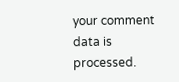your comment data is processed.